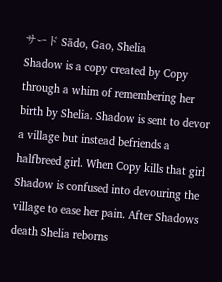サード Sādo, Gao, Shelia
Shadow is a copy created by Copy through a whim of remembering her birth by Shelia. Shadow is sent to devor a village but instead befriends a halfbreed girl. When Copy kills that girl Shadow is confused into devouring the village to ease her pain. After Shadows death Shelia reborns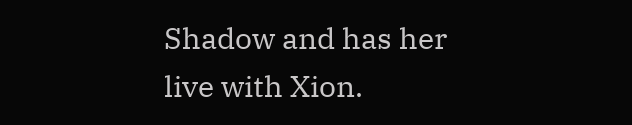Shadow and has her live with Xion.